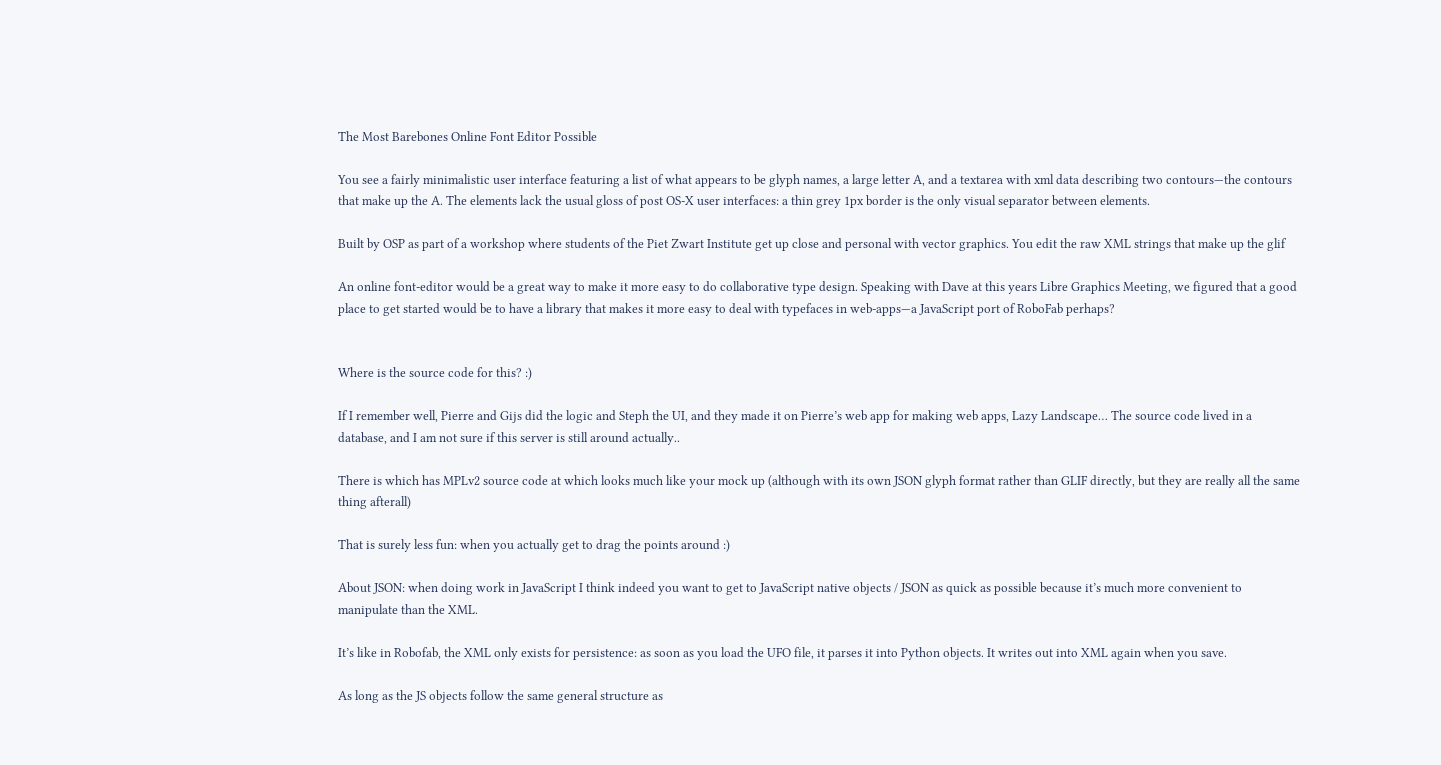The Most Barebones Online Font Editor Possible

You see a fairly minimalistic user interface featuring a list of what appears to be glyph names, a large letter A, and a textarea with xml data describing two contours—the contours that make up the A. The elements lack the usual gloss of post OS-X user interfaces: a thin grey 1px border is the only visual separator between elements.

Built by OSP as part of a workshop where students of the Piet Zwart Institute get up close and personal with vector graphics. You edit the raw XML strings that make up the glif

An online font-editor would be a great way to make it more easy to do collaborative type design. Speaking with Dave at this years Libre Graphics Meeting, we figured that a good place to get started would be to have a library that makes it more easy to deal with typefaces in web-apps—a JavaScript port of RoboFab perhaps?


Where is the source code for this? :)

If I remember well, Pierre and Gijs did the logic and Steph the UI, and they made it on Pierre’s web app for making web apps, Lazy Landscape… The source code lived in a database, and I am not sure if this server is still around actually..

There is which has MPLv2 source code at which looks much like your mock up (although with its own JSON glyph format rather than GLIF directly, but they are really all the same thing afterall)

That is surely less fun: when you actually get to drag the points around :)

About JSON: when doing work in JavaScript I think indeed you want to get to JavaScript native objects / JSON as quick as possible because it’s much more convenient to manipulate than the XML.

It’s like in Robofab, the XML only exists for persistence: as soon as you load the UFO file, it parses it into Python objects. It writes out into XML again when you save.

As long as the JS objects follow the same general structure as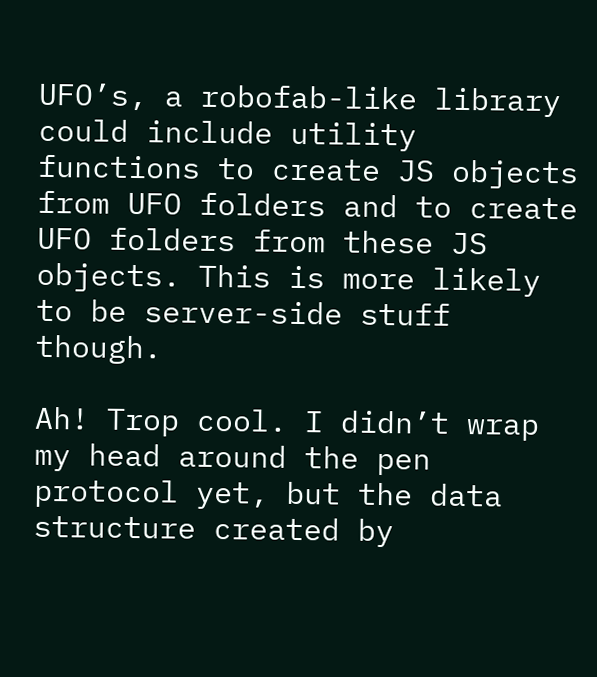UFO’s, a robofab-like library could include utility functions to create JS objects from UFO folders and to create UFO folders from these JS objects. This is more likely to be server-side stuff though.

Ah! Trop cool. I didn’t wrap my head around the pen protocol yet, but the data structure created by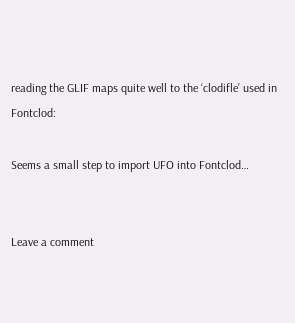reading the GLIF maps quite well to the ‘clodifle’ used in Fontclod:

Seems a small step to import UFO into Fontclod…


Leave a comment